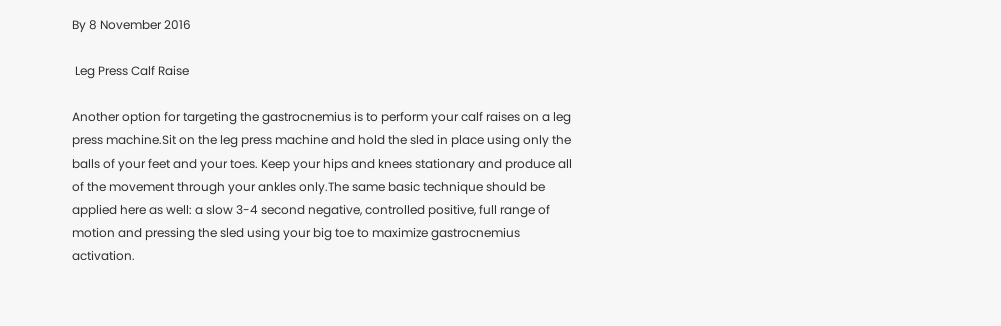By 8 November 2016

 Leg Press Calf Raise

Another option for targeting the gastrocnemius is to perform your calf raises on a leg press machine.Sit on the leg press machine and hold the sled in place using only the balls of your feet and your toes. Keep your hips and knees stationary and produce all of the movement through your ankles only.The same basic technique should be applied here as well: a slow 3-4 second negative, controlled positive, full range of motion and pressing the sled using your big toe to maximize gastrocnemius activation.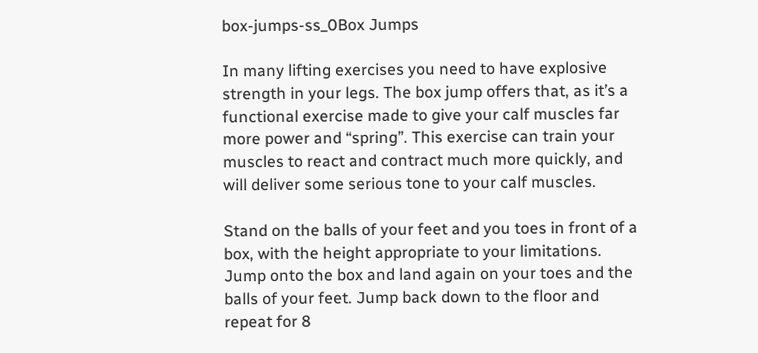box-jumps-ss_0Box Jumps

In many lifting exercises you need to have explosive strength in your legs. The box jump offers that, as it’s a functional exercise made to give your calf muscles far more power and “spring”. This exercise can train your muscles to react and contract much more quickly, and will deliver some serious tone to your calf muscles.

Stand on the balls of your feet and you toes in front of a box, with the height appropriate to your limitations. Jump onto the box and land again on your toes and the balls of your feet. Jump back down to the floor and repeat for 8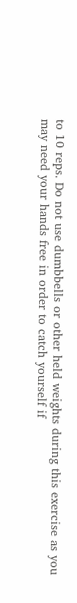to 10 reps. Do not use dumbbells or other held weights during this exercise as you may need your hands free in order to catch yourself if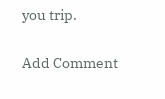you trip.

Add Comment